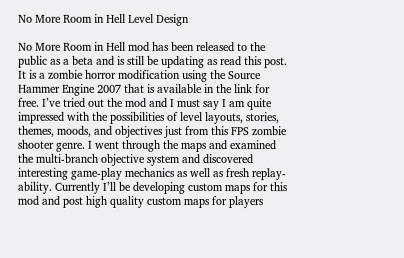No More Room in Hell Level Design

No More Room in Hell mod has been released to the public as a beta and is still be updating as read this post. It is a zombie horror modification using the Source Hammer Engine 2007 that is available in the link for free. I’ve tried out the mod and I must say I am quite impressed with the possibilities of level layouts, stories, themes, moods, and objectives just from this FPS zombie shooter genre. I went through the maps and examined the multi-branch objective system and discovered interesting game-play mechanics as well as fresh replay-ability. Currently I’ll be developing custom maps for this mod and post high quality custom maps for players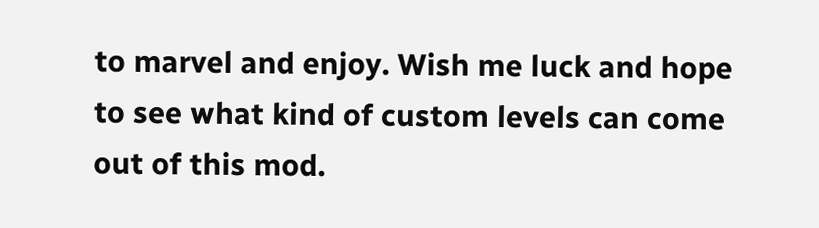to marvel and enjoy. Wish me luck and hope to see what kind of custom levels can come out of this mod.